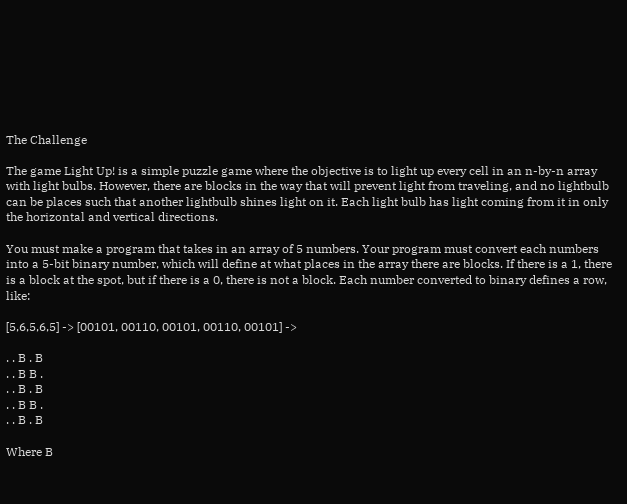The Challenge

The game Light Up! is a simple puzzle game where the objective is to light up every cell in an n-by-n array with light bulbs. However, there are blocks in the way that will prevent light from traveling, and no lightbulb can be places such that another lightbulb shines light on it. Each light bulb has light coming from it in only the horizontal and vertical directions.

You must make a program that takes in an array of 5 numbers. Your program must convert each numbers into a 5-bit binary number, which will define at what places in the array there are blocks. If there is a 1, there is a block at the spot, but if there is a 0, there is not a block. Each number converted to binary defines a row, like:

[5,6,5,6,5] -> [00101, 00110, 00101, 00110, 00101] ->

. . B . B
. . B B .
. . B . B
. . B B .
. . B . B

Where B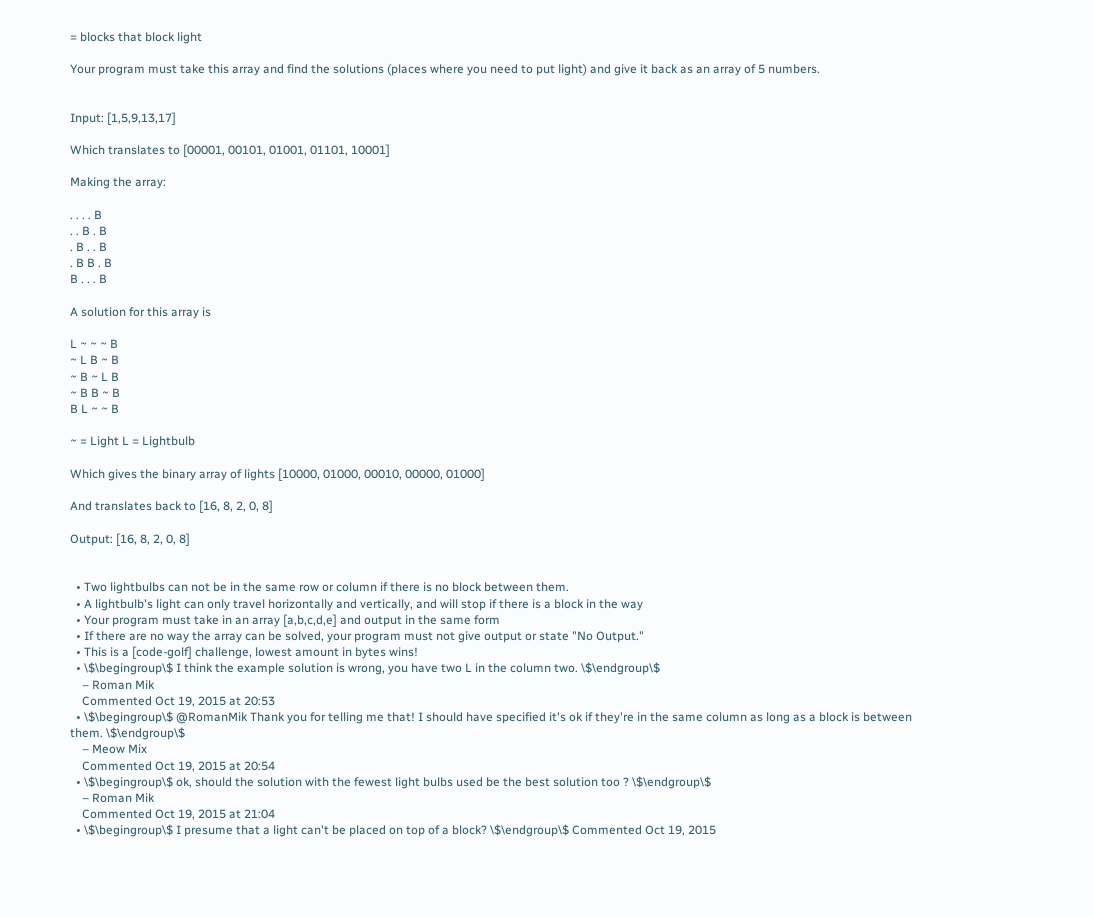= blocks that block light

Your program must take this array and find the solutions (places where you need to put light) and give it back as an array of 5 numbers.


Input: [1,5,9,13,17]

Which translates to [00001, 00101, 01001, 01101, 10001]

Making the array:

. . . . B
. . B . B
. B . . B
. B B . B
B . . . B

A solution for this array is

L ~ ~ ~ B
~ L B ~ B
~ B ~ L B
~ B B ~ B
B L ~ ~ B

~ = Light L = Lightbulb

Which gives the binary array of lights [10000, 01000, 00010, 00000, 01000]

And translates back to [16, 8, 2, 0, 8]

Output: [16, 8, 2, 0, 8]


  • Two lightbulbs can not be in the same row or column if there is no block between them.
  • A lightbulb's light can only travel horizontally and vertically, and will stop if there is a block in the way
  • Your program must take in an array [a,b,c,d,e] and output in the same form
  • If there are no way the array can be solved, your program must not give output or state "No Output."
  • This is a [code-golf] challenge, lowest amount in bytes wins!
  • \$\begingroup\$ I think the example solution is wrong, you have two L in the column two. \$\endgroup\$
    – Roman Mik
    Commented Oct 19, 2015 at 20:53
  • \$\begingroup\$ @RomanMik Thank you for telling me that! I should have specified it's ok if they're in the same column as long as a block is between them. \$\endgroup\$
    – Meow Mix
    Commented Oct 19, 2015 at 20:54
  • \$\begingroup\$ ok, should the solution with the fewest light bulbs used be the best solution too ? \$\endgroup\$
    – Roman Mik
    Commented Oct 19, 2015 at 21:04
  • \$\begingroup\$ I presume that a light can't be placed on top of a block? \$\endgroup\$ Commented Oct 19, 2015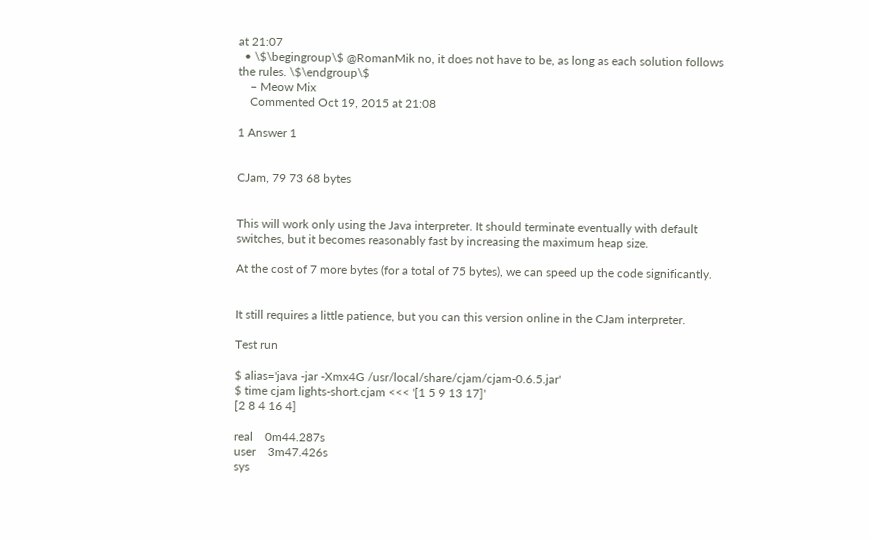at 21:07
  • \$\begingroup\$ @RomanMik no, it does not have to be, as long as each solution follows the rules. \$\endgroup\$
    – Meow Mix
    Commented Oct 19, 2015 at 21:08

1 Answer 1


CJam, 79 73 68 bytes


This will work only using the Java interpreter. It should terminate eventually with default switches, but it becomes reasonably fast by increasing the maximum heap size.

At the cost of 7 more bytes (for a total of 75 bytes), we can speed up the code significantly.


It still requires a little patience, but you can this version online in the CJam interpreter.

Test run

$ alias='java -jar -Xmx4G /usr/local/share/cjam/cjam-0.6.5.jar'
$ time cjam lights-short.cjam <<< '[1 5 9 13 17]'
[2 8 4 16 4]

real    0m44.287s
user    3m47.426s
sys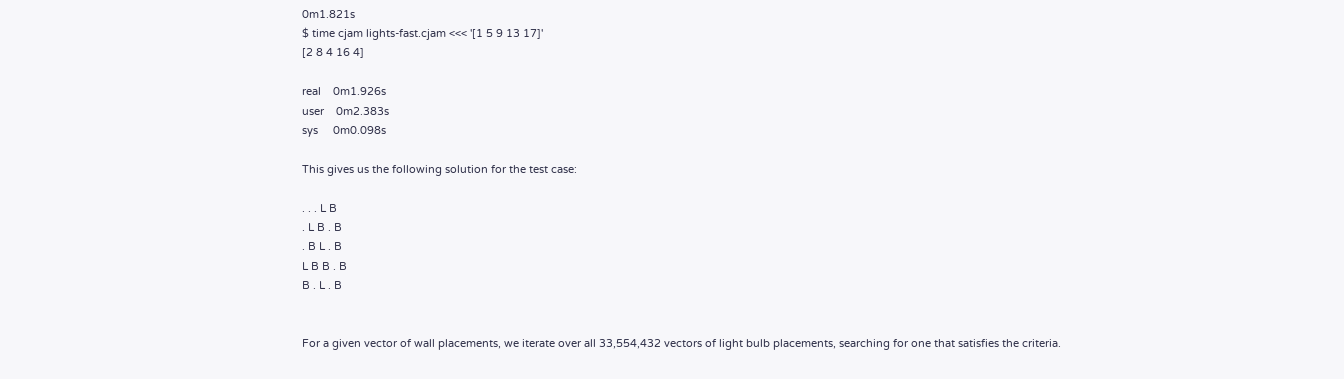0m1.821s
$ time cjam lights-fast.cjam <<< '[1 5 9 13 17]'
[2 8 4 16 4]

real    0m1.926s
user    0m2.383s
sys     0m0.098s

This gives us the following solution for the test case:

. . . L B
. L B . B
. B L . B
L B B . B
B . L . B


For a given vector of wall placements, we iterate over all 33,554,432 vectors of light bulb placements, searching for one that satisfies the criteria.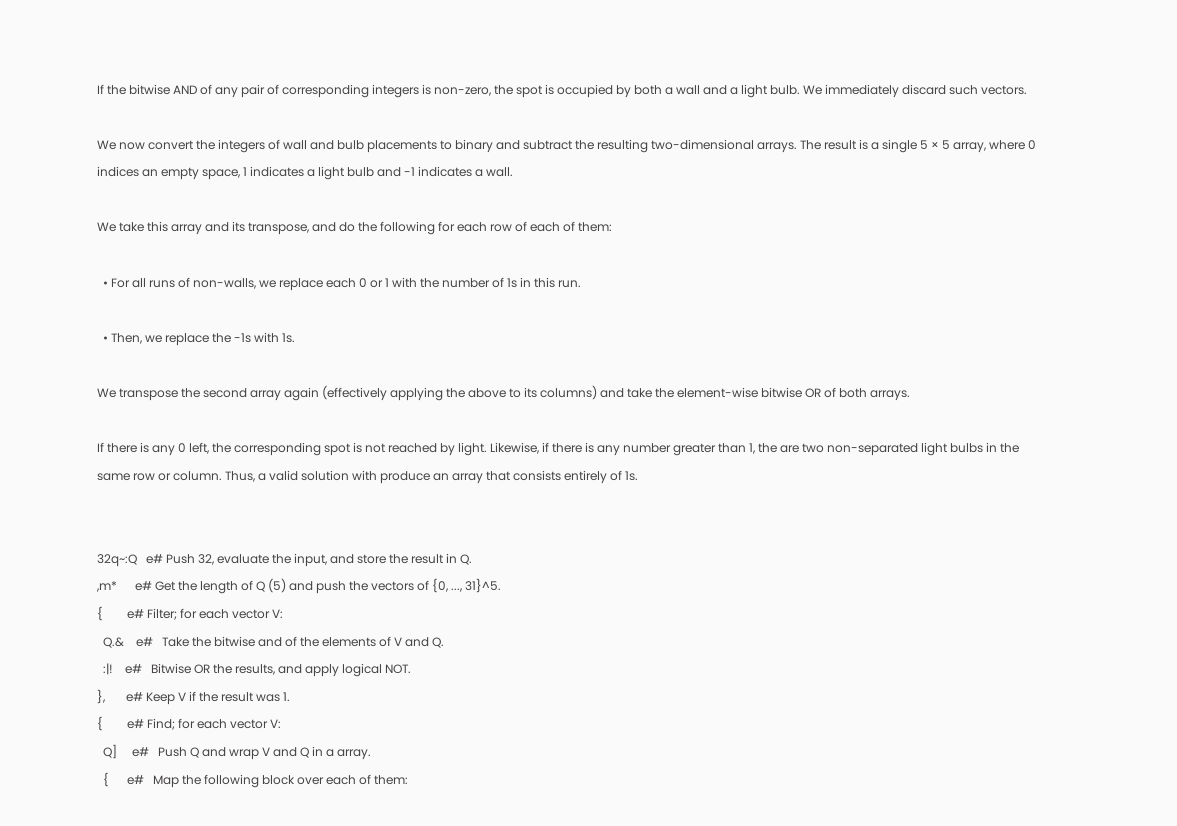If the bitwise AND of any pair of corresponding integers is non-zero, the spot is occupied by both a wall and a light bulb. We immediately discard such vectors.

We now convert the integers of wall and bulb placements to binary and subtract the resulting two-dimensional arrays. The result is a single 5 × 5 array, where 0 indices an empty space, 1 indicates a light bulb and -1 indicates a wall.

We take this array and its transpose, and do the following for each row of each of them:

  • For all runs of non-walls, we replace each 0 or 1 with the number of 1s in this run.

  • Then, we replace the -1s with 1s.

We transpose the second array again (effectively applying the above to its columns) and take the element-wise bitwise OR of both arrays.

If there is any 0 left, the corresponding spot is not reached by light. Likewise, if there is any number greater than 1, the are two non-separated light bulbs in the same row or column. Thus, a valid solution with produce an array that consists entirely of 1s.


32q~:Q   e# Push 32, evaluate the input, and store the result in Q.
,m*      e# Get the length of Q (5) and push the vectors of {0, ..., 31}^5.
{        e# Filter; for each vector V:
  Q.&    e#   Take the bitwise and of the elements of V and Q.
  :|!    e#   Bitwise OR the results, and apply logical NOT.
},       e# Keep V if the result was 1.
{        e# Find; for each vector V:
  Q]     e#   Push Q and wrap V and Q in a array.
  {      e#   Map the following block over each of them: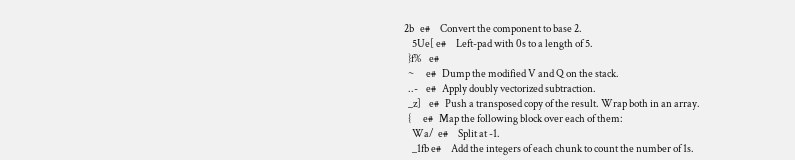2b   e#     Convert the component to base 2.
    5Ue[ e#     Left-pad with 0s to a length of 5.
  }f%    e#
  ~      e#   Dump the modified V and Q on the stack.
  ..-    e#   Apply doubly vectorized subtraction.
  _z]    e#   Push a transposed copy of the result. Wrap both in an array.
  {      e#   Map the following block over each of them:
    Wa/  e#     Split at -1.
    _1fb e#     Add the integers of each chunk to count the number of 1s.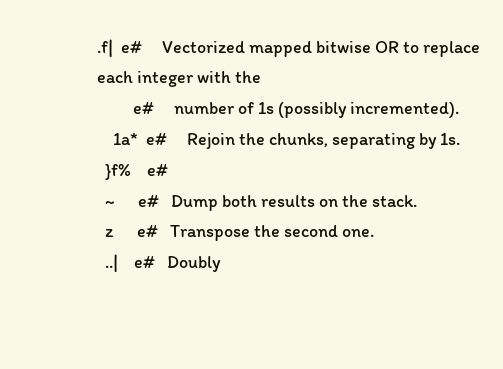.f|  e#     Vectorized mapped bitwise OR to replace each integer with the
         e#     number of 1s (possibly incremented).
    1a*  e#     Rejoin the chunks, separating by 1s.
  }f%    e#
  ~      e#   Dump both results on the stack.
  z      e#   Transpose the second one.
  ..|    e#   Doubly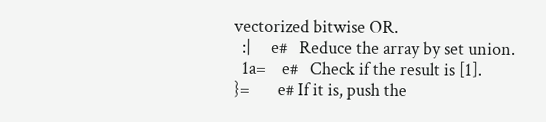vectorized bitwise OR.
  :|     e#   Reduce the array by set union.
  1a=    e#   Check if the result is [1].
}=       e# If it is, push the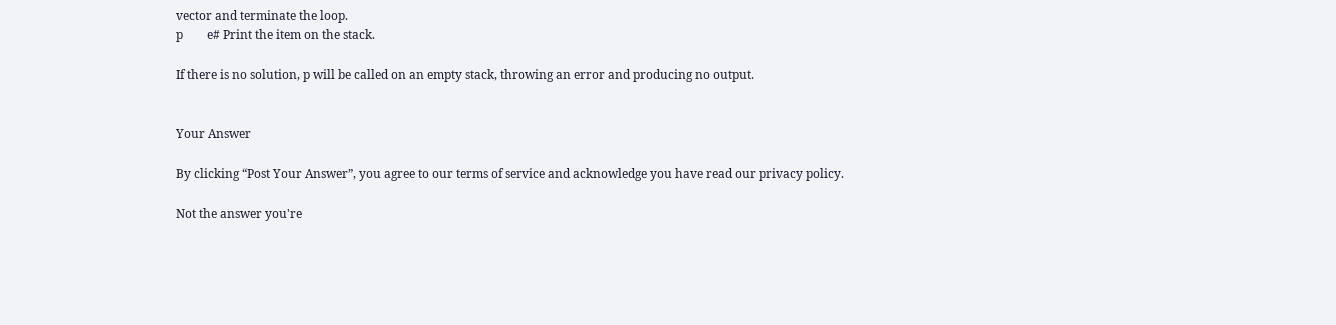vector and terminate the loop.
p        e# Print the item on the stack.

If there is no solution, p will be called on an empty stack, throwing an error and producing no output.


Your Answer

By clicking “Post Your Answer”, you agree to our terms of service and acknowledge you have read our privacy policy.

Not the answer you're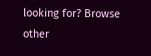looking for? Browse other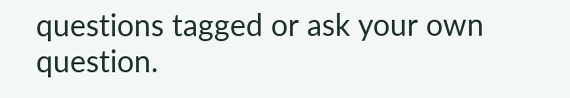questions tagged or ask your own question.